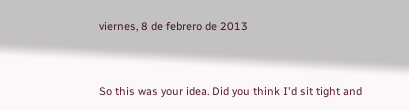viernes, 8 de febrero de 2013


So this was your idea. Did you think I'd sit tight and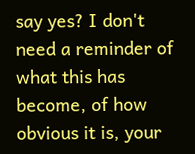say yes? I don't need a reminder of what this has become, of how obvious it is, your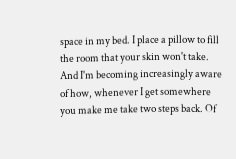space in my bed. I place a pillow to fill the room that your skin won't take. And I'm becoming increasingly aware of how, whenever I get somewhere you make me take two steps back. Of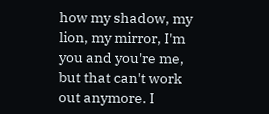how my shadow, my lion, my mirror, I'm you and you're me, but that can't work out anymore. I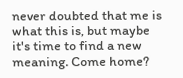never doubted that me is what this is, but maybe it's time to find a new meaning. Come home?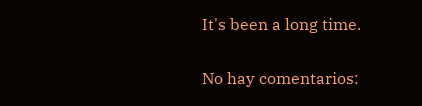It's been a long time.

No hay comentarios: